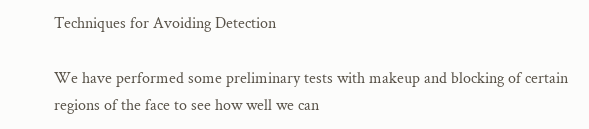Techniques for Avoiding Detection

We have performed some preliminary tests with makeup and blocking of certain regions of the face to see how well we can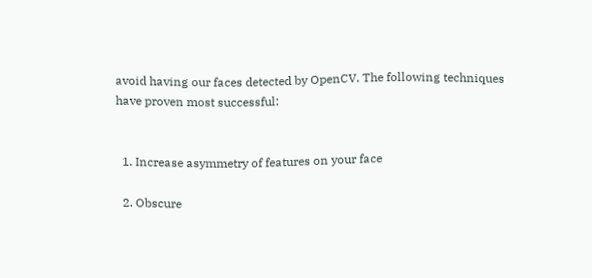avoid having our faces detected by OpenCV. The following techniques have proven most successful:


  1. Increase asymmetry of features on your face

  2. Obscure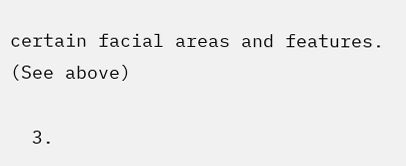certain facial areas and features. (See above)

  3.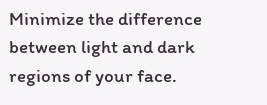Minimize the difference between light and dark regions of your face.